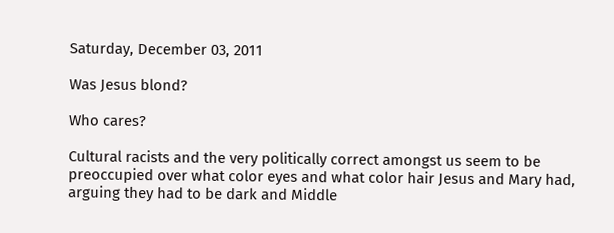Saturday, December 03, 2011

Was Jesus blond?

Who cares?

Cultural racists and the very politically correct amongst us seem to be preoccupied over what color eyes and what color hair Jesus and Mary had, arguing they had to be dark and Middle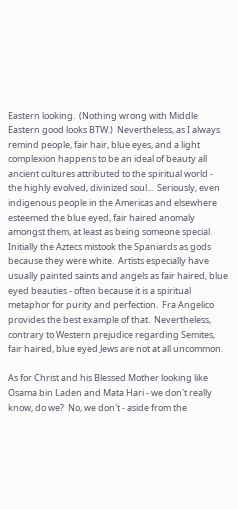Eastern looking.  (Nothing wrong with Middle Eastern good looks BTW.)  Nevertheless, as I always remind people, fair hair, blue eyes, and a light complexion happens to be an ideal of beauty all ancient cultures attributed to the spiritual world - the highly evolved, divinized soul...  Seriously, even indigenous people in the Americas and elsewhere esteemed the blue eyed, fair haired anomaly amongst them, at least as being someone special.  Initially the Aztecs mistook the Spaniards as gods because they were white.  Artists especially have usually painted saints and angels as fair haired, blue eyed beauties - often because it is a spiritual metaphor for purity and perfection.  Fra Angelico provides the best example of that.  Nevertheless, contrary to Western prejudice regarding Semites, fair haired, blue eyed Jews are not at all uncommon.

As for Christ and his Blessed Mother looking like Osama bin Laden and Mata Hari - we don't really know, do we?  No, we don't - aside from the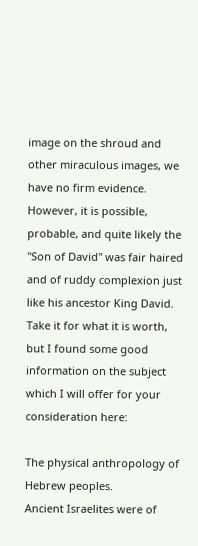image on the shroud and other miraculous images, we have no firm evidence.  However, it is possible, probable, and quite likely the "Son of David" was fair haired and of ruddy complexion just like his ancestor King David.  Take it for what it is worth, but I found some good information on the subject which I will offer for your consideration here:

The physical anthropology of Hebrew peoples.
Ancient Israelites were of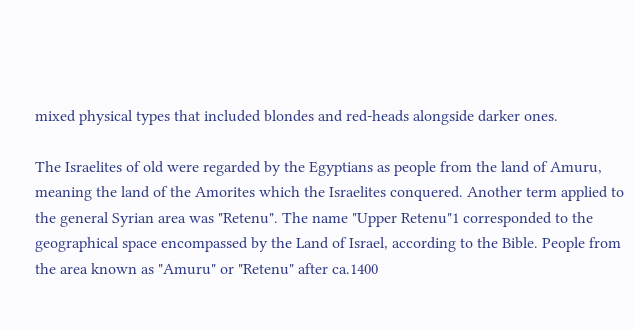mixed physical types that included blondes and red-heads alongside darker ones.

The Israelites of old were regarded by the Egyptians as people from the land of Amuru, meaning the land of the Amorites which the Israelites conquered. Another term applied to the general Syrian area was "Retenu". The name "Upper Retenu"1 corresponded to the geographical space encompassed by the Land of Israel, according to the Bible. People from the area known as "Amuru" or "Retenu" after ca.1400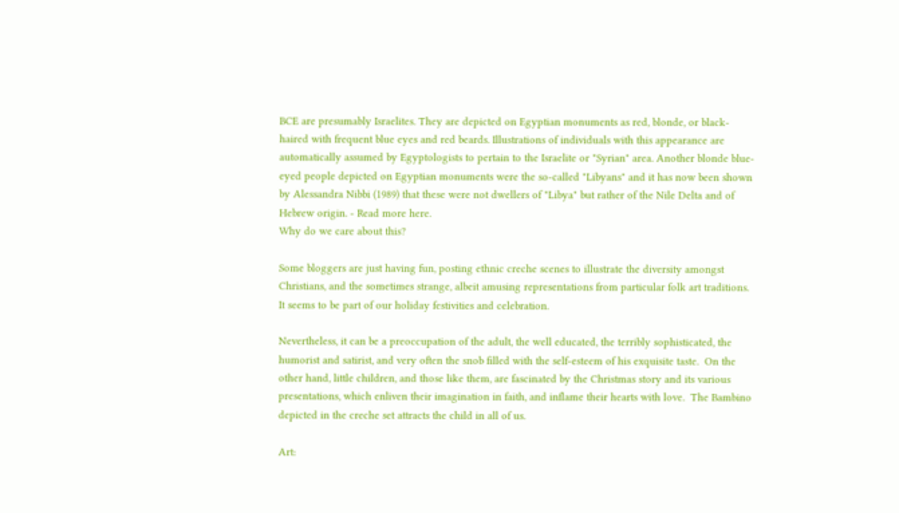BCE are presumably Israelites. They are depicted on Egyptian monuments as red, blonde, or black-haired with frequent blue eyes and red beards. Illustrations of individuals with this appearance are automatically assumed by Egyptologists to pertain to the Israelite or "Syrian" area. Another blonde blue-eyed people depicted on Egyptian monuments were the so-called "Libyans" and it has now been shown by Alessandra Nibbi (1989) that these were not dwellers of "Libya" but rather of the Nile Delta and of Hebrew origin. - Read more here.
Why do we care about this?

Some bloggers are just having fun, posting ethnic creche scenes to illustrate the diversity amongst Christians, and the sometimes strange, albeit amusing representations from particular folk art traditions.  It seems to be part of our holiday festivities and celebration.

Nevertheless, it can be a preoccupation of the adult, the well educated, the terribly sophisticated, the humorist and satirist, and very often the snob filled with the self-esteem of his exquisite taste.  On the other hand, little children, and those like them, are fascinated by the Christmas story and its various presentations, which enliven their imagination in faith, and inflame their hearts with love.  The Bambino depicted in the creche set attracts the child in all of us.

Art: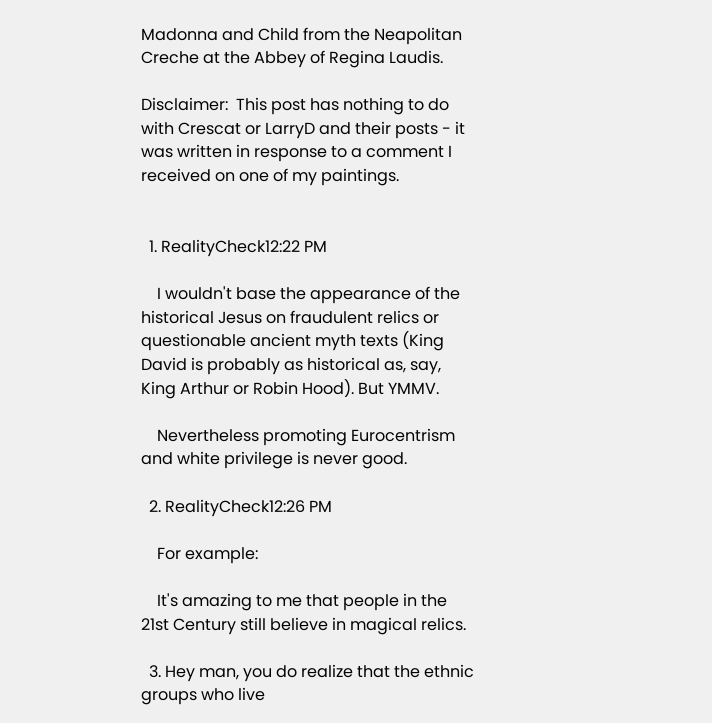Madonna and Child from the Neapolitan Creche at the Abbey of Regina Laudis.

Disclaimer:  This post has nothing to do with Crescat or LarryD and their posts - it was written in response to a comment I received on one of my paintings.


  1. RealityCheck12:22 PM

    I wouldn't base the appearance of the historical Jesus on fraudulent relics or questionable ancient myth texts (King David is probably as historical as, say, King Arthur or Robin Hood). But YMMV.

    Nevertheless promoting Eurocentrism and white privilege is never good.

  2. RealityCheck12:26 PM

    For example:

    It's amazing to me that people in the 21st Century still believe in magical relics.

  3. Hey man, you do realize that the ethnic groups who live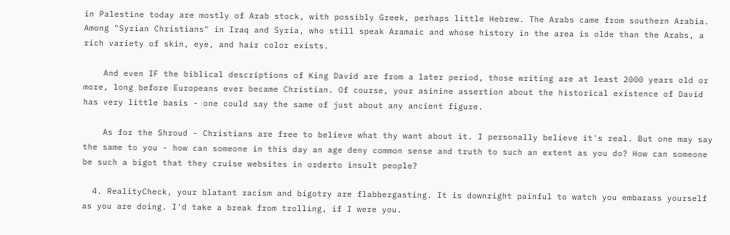in Palestine today are mostly of Arab stock, with possibly Greek, perhaps little Hebrew. The Arabs came from southern Arabia. Among "Syrian Christians" in Iraq and Syria, who still speak Aramaic and whose history in the area is olde than the Arabs, a rich variety of skin, eye, and hair color exists.

    And even IF the biblical descriptions of King David are from a later period, those writing are at least 2000 years old or more, long before Europeans ever became Christian. Of course, your asinine assertion about the historical existence of David has very little basis - one could say the same of just about any ancient figure.

    As for the Shroud - Christians are free to believe what thy want about it. I personally believe it's real. But one may say the same to you - how can someone in this day an age deny common sense and truth to such an extent as you do? How can someone be such a bigot that they cruise websites in orderto insult people?

  4. RealityCheck, your blatant racism and bigotry are flabbergasting. It is downright painful to watch you embarass yourself as you are doing. I'd take a break from trolling, if I were you.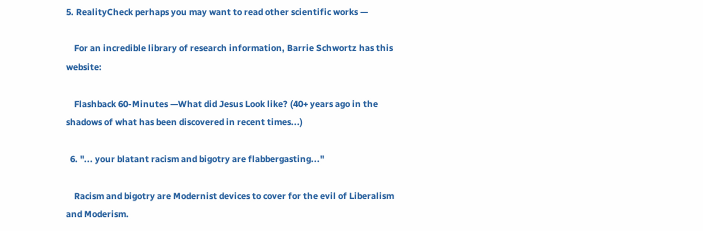5. RealityCheck perhaps you may want to read other scientific works —

    For an incredible library of research information, Barrie Schwortz has this website:

    Flashback 60-Minutes —What did Jesus Look like? (40+ years ago in the shadows of what has been discovered in recent times...)

  6. "... your blatant racism and bigotry are flabbergasting..."

    Racism and bigotry are Modernist devices to cover for the evil of Liberalism and Moderism.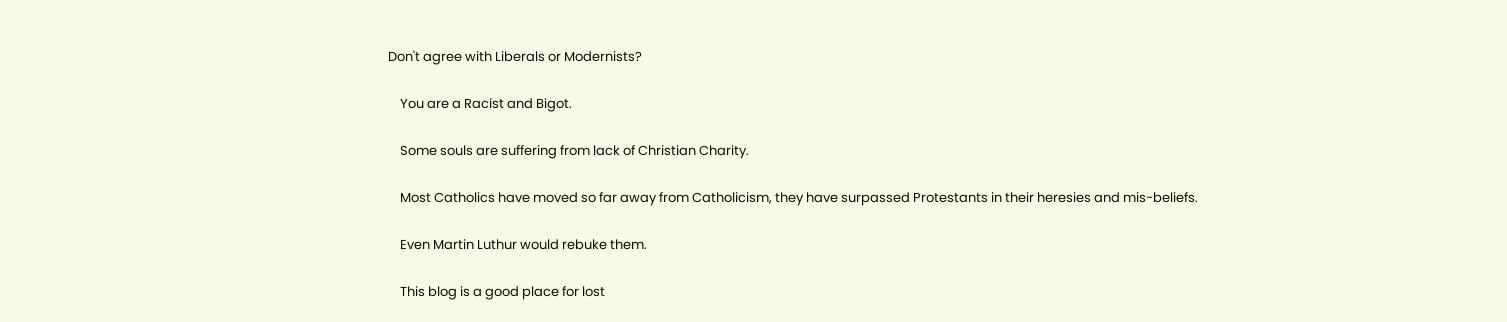Don't agree with Liberals or Modernists?

    You are a Racist and Bigot.

    Some souls are suffering from lack of Christian Charity.

    Most Catholics have moved so far away from Catholicism, they have surpassed Protestants in their heresies and mis-beliefs.

    Even Martin Luthur would rebuke them.

    This blog is a good place for lost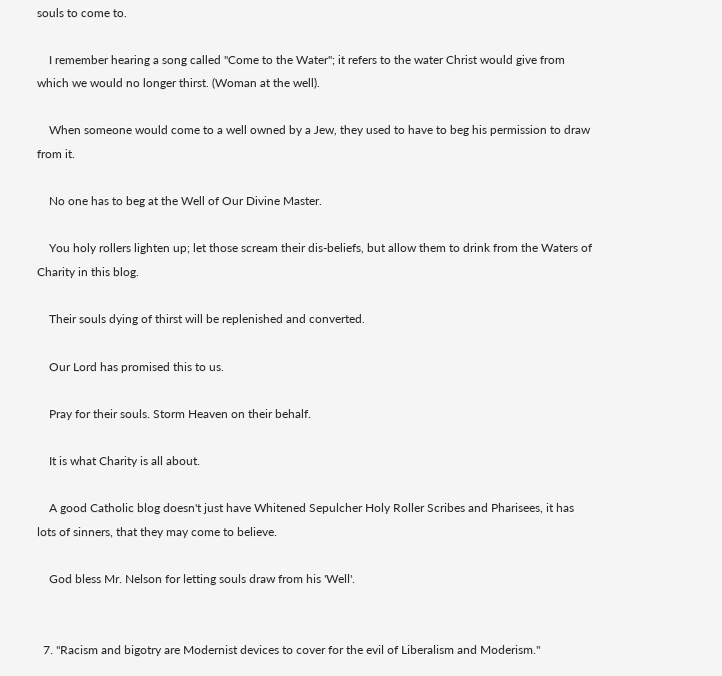souls to come to.

    I remember hearing a song called "Come to the Water"; it refers to the water Christ would give from which we would no longer thirst. (Woman at the well).

    When someone would come to a well owned by a Jew, they used to have to beg his permission to draw from it.

    No one has to beg at the Well of Our Divine Master.

    You holy rollers lighten up; let those scream their dis-beliefs, but allow them to drink from the Waters of Charity in this blog.

    Their souls dying of thirst will be replenished and converted.

    Our Lord has promised this to us.

    Pray for their souls. Storm Heaven on their behalf.

    It is what Charity is all about.

    A good Catholic blog doesn't just have Whitened Sepulcher Holy Roller Scribes and Pharisees, it has lots of sinners, that they may come to believe.

    God bless Mr. Nelson for letting souls draw from his 'Well'.


  7. "Racism and bigotry are Modernist devices to cover for the evil of Liberalism and Moderism."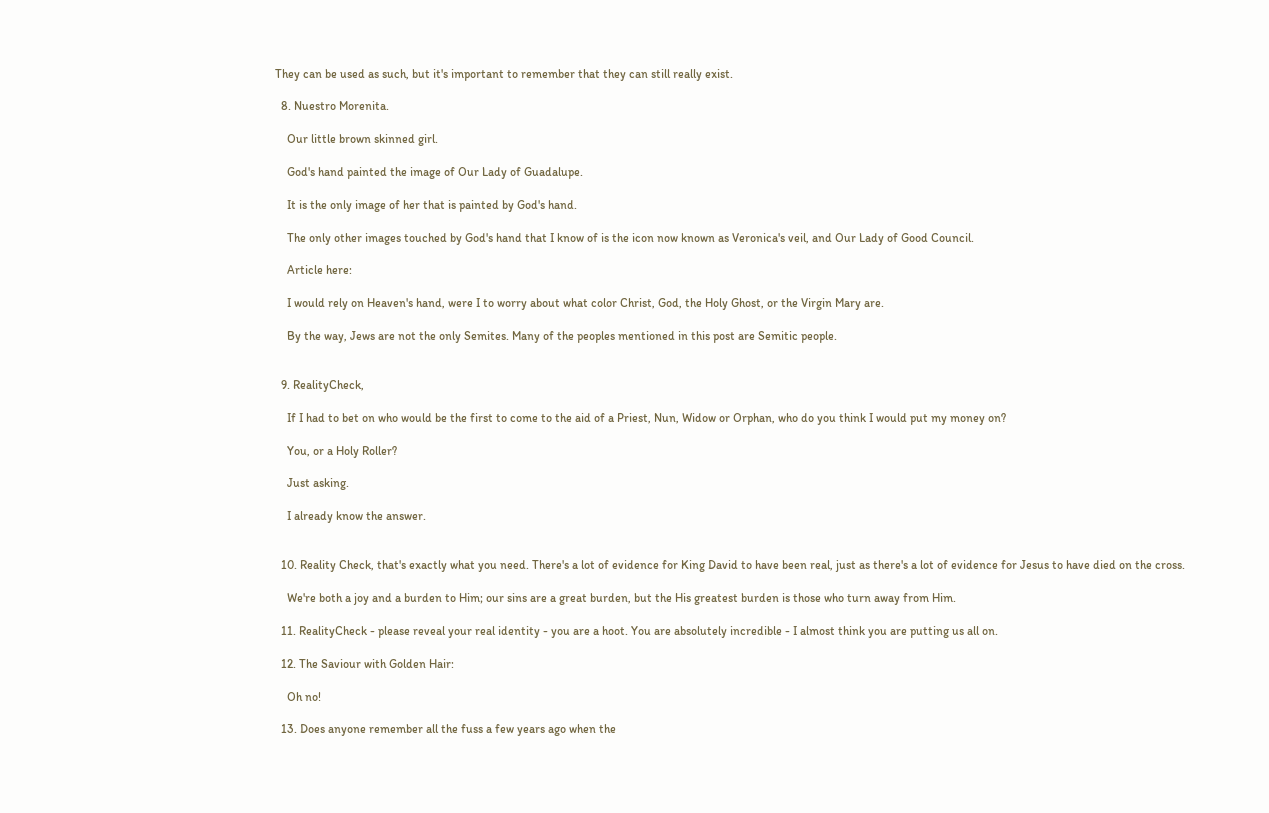They can be used as such, but it's important to remember that they can still really exist.

  8. Nuestro Morenita.

    Our little brown skinned girl.

    God's hand painted the image of Our Lady of Guadalupe.

    It is the only image of her that is painted by God's hand.

    The only other images touched by God's hand that I know of is the icon now known as Veronica's veil, and Our Lady of Good Council.

    Article here:

    I would rely on Heaven's hand, were I to worry about what color Christ, God, the Holy Ghost, or the Virgin Mary are.

    By the way, Jews are not the only Semites. Many of the peoples mentioned in this post are Semitic people.


  9. RealityCheck,

    If I had to bet on who would be the first to come to the aid of a Priest, Nun, Widow or Orphan, who do you think I would put my money on?

    You, or a Holy Roller?

    Just asking.

    I already know the answer.


  10. Reality Check, that's exactly what you need. There's a lot of evidence for King David to have been real, just as there's a lot of evidence for Jesus to have died on the cross.

    We're both a joy and a burden to Him; our sins are a great burden, but the His greatest burden is those who turn away from Him.

  11. RealityCheck - please reveal your real identity - you are a hoot. You are absolutely incredible - I almost think you are putting us all on.

  12. The Saviour with Golden Hair:

    Oh no!

  13. Does anyone remember all the fuss a few years ago when the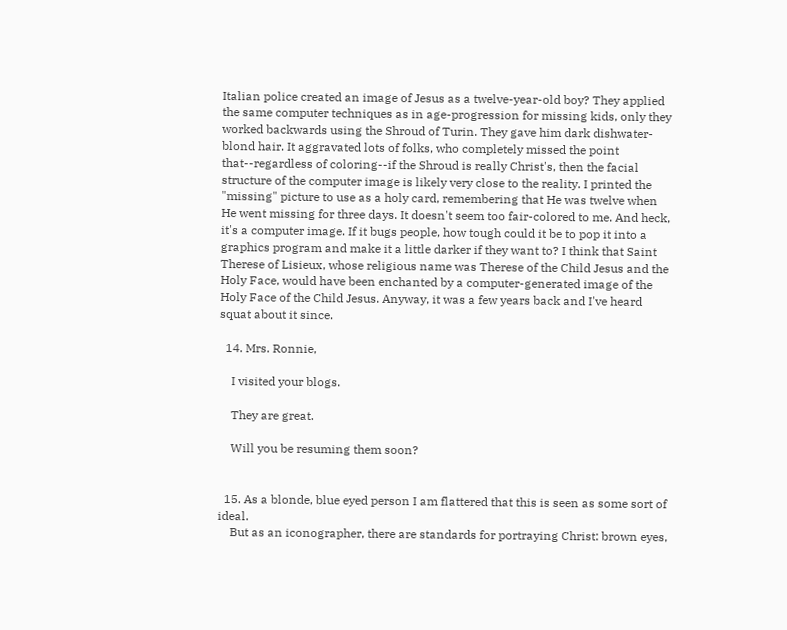Italian police created an image of Jesus as a twelve-year-old boy? They applied the same computer techniques as in age-progression for missing kids, only they worked backwards using the Shroud of Turin. They gave him dark dishwater-blond hair. It aggravated lots of folks, who completely missed the point that--regardless of coloring--if the Shroud is really Christ's, then the facial structure of the computer image is likely very close to the reality. I printed the "missing" picture to use as a holy card, remembering that He was twelve when He went missing for three days. It doesn't seem too fair-colored to me. And heck, it's a computer image. If it bugs people, how tough could it be to pop it into a graphics program and make it a little darker if they want to? I think that Saint Therese of Lisieux, whose religious name was Therese of the Child Jesus and the Holy Face, would have been enchanted by a computer-generated image of the Holy Face of the Child Jesus. Anyway, it was a few years back and I've heard squat about it since.

  14. Mrs. Ronnie,

    I visited your blogs.

    They are great.

    Will you be resuming them soon?


  15. As a blonde, blue eyed person I am flattered that this is seen as some sort of ideal.
    But as an iconographer, there are standards for portraying Christ: brown eyes,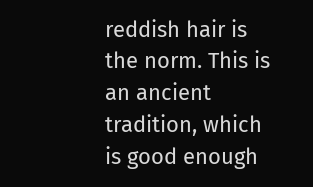reddish hair is the norm. This is an ancient tradition, which is good enough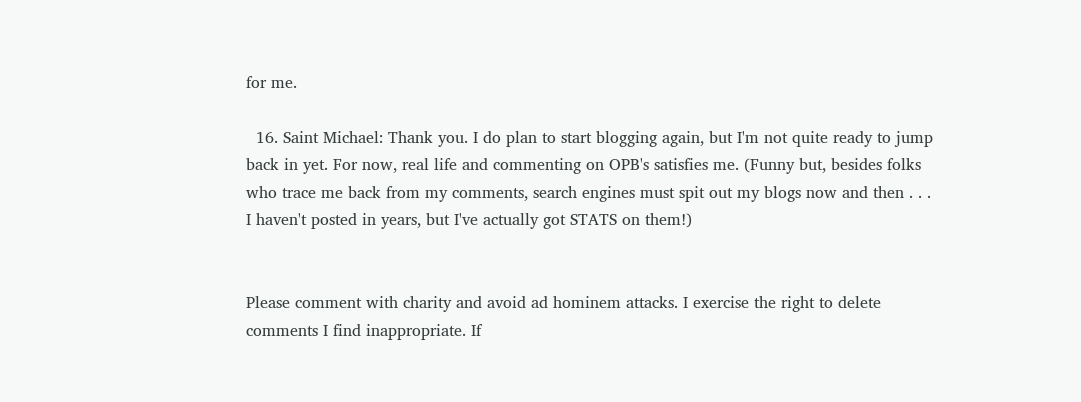for me.

  16. Saint Michael: Thank you. I do plan to start blogging again, but I'm not quite ready to jump back in yet. For now, real life and commenting on OPB's satisfies me. (Funny but, besides folks who trace me back from my comments, search engines must spit out my blogs now and then . . . I haven't posted in years, but I've actually got STATS on them!)


Please comment with charity and avoid ad hominem attacks. I exercise the right to delete comments I find inappropriate. If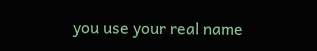you use your real name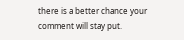there is a better chance your comment will stay put.